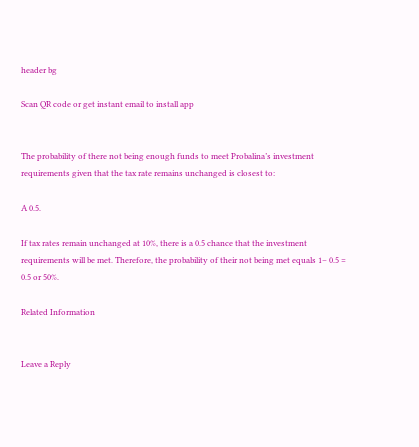header bg

Scan QR code or get instant email to install app


The probability of there not being enough funds to meet Probalina’s investment requirements given that the tax rate remains unchanged is closest to:

A 0.5.

If tax rates remain unchanged at 10%, there is a 0.5 chance that the investment requirements will be met. Therefore, the probability of their not being met equals 1– 0.5 = 0.5 or 50%.

Related Information


Leave a Reply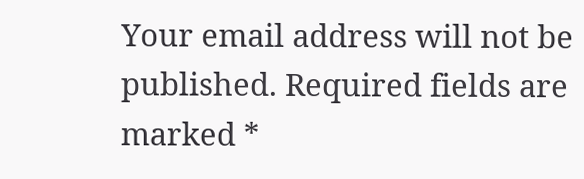Your email address will not be published. Required fields are marked *